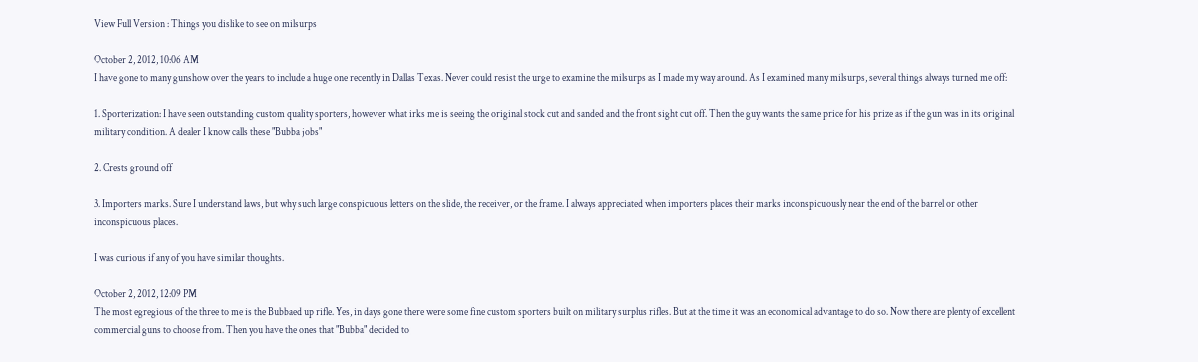View Full Version : Things you dislike to see on milsurps

October 2, 2012, 10:06 AM
I have gone to many gunshow over the years to include a huge one recently in Dallas Texas. Never could resist the urge to examine the milsurps as I made my way around. As I examined many milsurps, several things always turned me off:

1. Sporterization: I have seen outstanding custom quality sporters, however what irks me is seeing the original stock cut and sanded and the front sight cut off. Then the guy wants the same price for his prize as if the gun was in its original military condition. A dealer I know calls these "Bubba jobs"

2. Crests ground off

3. Importers marks. Sure I understand laws, but why such large conspicuous letters on the slide, the receiver, or the frame. I always appreciated when importers places their marks inconspicuously near the end of the barrel or other inconspicuous places.

I was curious if any of you have similar thoughts.

October 2, 2012, 12:09 PM
The most egregious of the three to me is the Bubbaed up rifle. Yes, in days gone there were some fine custom sporters built on military surplus rifles. But at the time it was an economical advantage to do so. Now there are plenty of excellent commercial guns to choose from. Then you have the ones that "Bubba" decided to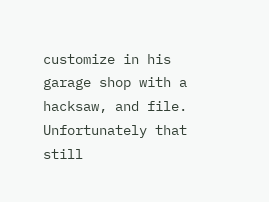customize in his garage shop with a hacksaw, and file. Unfortunately that still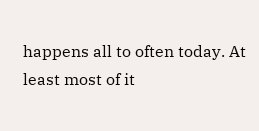happens all to often today. At least most of it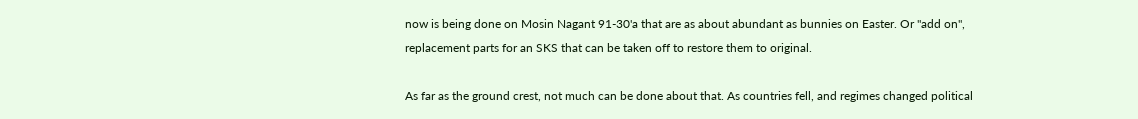now is being done on Mosin Nagant 91-30'a that are as about abundant as bunnies on Easter. Or "add on", replacement parts for an SKS that can be taken off to restore them to original.

As far as the ground crest, not much can be done about that. As countries fell, and regimes changed political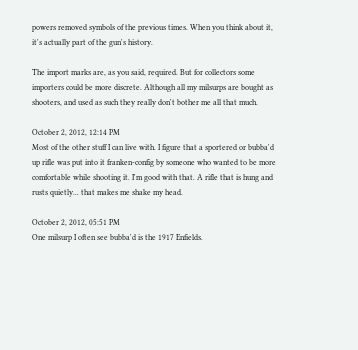powers removed symbols of the previous times. When you think about it, it's actually part of the gun's history.

The import marks are, as you said, required. But for collectors some importers could be more discrete. Although all my milsurps are bought as shooters, and used as such they really don't bother me all that much.

October 2, 2012, 12:14 PM
Most of the other stuff I can live with. I figure that a sportered or bubba'd up rifle was put into it franken-config by someone who wanted to be more comfortable while shooting it. I'm good with that. A rifle that is hung and rusts quietly... that makes me shake my head.

October 2, 2012, 05:51 PM
One milsurp I often see bubba'd is the 1917 Enfields.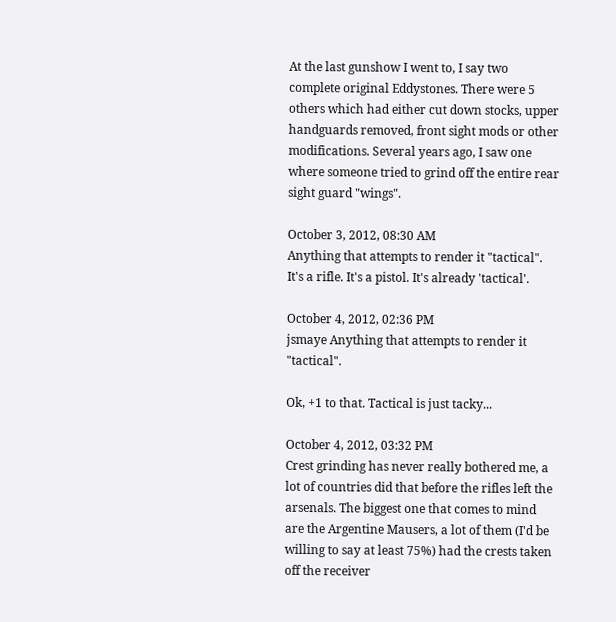At the last gunshow I went to, I say two complete original Eddystones. There were 5 others which had either cut down stocks, upper handguards removed, front sight mods or other modifications. Several years ago, I saw one where someone tried to grind off the entire rear sight guard "wings".

October 3, 2012, 08:30 AM
Anything that attempts to render it "tactical". It's a rifle. It's a pistol. It's already 'tactical'.

October 4, 2012, 02:36 PM
jsmaye Anything that attempts to render it "tactical".

Ok, +1 to that. Tactical is just tacky...

October 4, 2012, 03:32 PM
Crest grinding has never really bothered me, a lot of countries did that before the rifles left the arsenals. The biggest one that comes to mind are the Argentine Mausers, a lot of them (I'd be willing to say at least 75%) had the crests taken off the receiver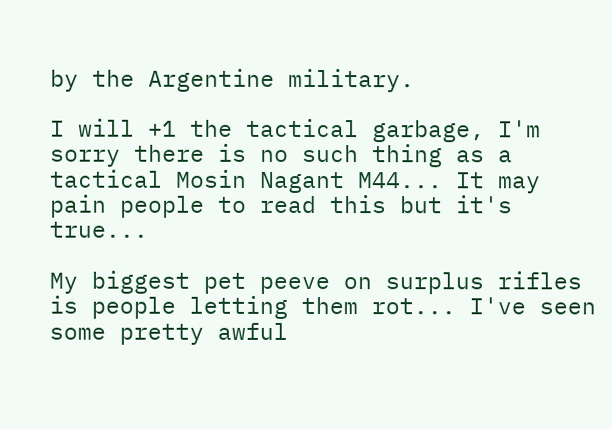by the Argentine military.

I will +1 the tactical garbage, I'm sorry there is no such thing as a tactical Mosin Nagant M44... It may pain people to read this but it's true...

My biggest pet peeve on surplus rifles is people letting them rot... I've seen some pretty awful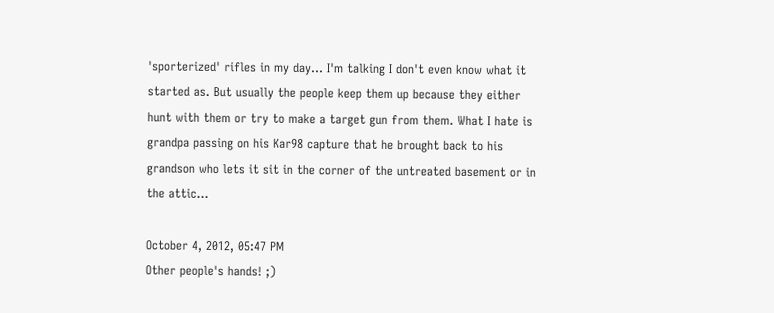'sporterized' rifles in my day... I'm talking I don't even know what it started as. But usually the people keep them up because they either hunt with them or try to make a target gun from them. What I hate is grandpa passing on his Kar98 capture that he brought back to his grandson who lets it sit in the corner of the untreated basement or in the attic...

October 4, 2012, 05:47 PM
Other people's hands! ;)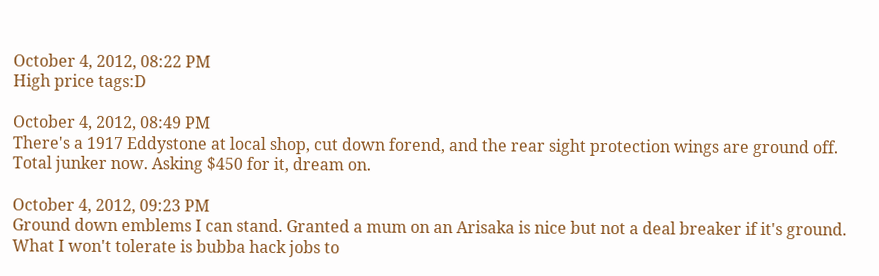October 4, 2012, 08:22 PM
High price tags:D

October 4, 2012, 08:49 PM
There's a 1917 Eddystone at local shop, cut down forend, and the rear sight protection wings are ground off. Total junker now. Asking $450 for it, dream on.

October 4, 2012, 09:23 PM
Ground down emblems I can stand. Granted a mum on an Arisaka is nice but not a deal breaker if it's ground. What I won't tolerate is bubba hack jobs to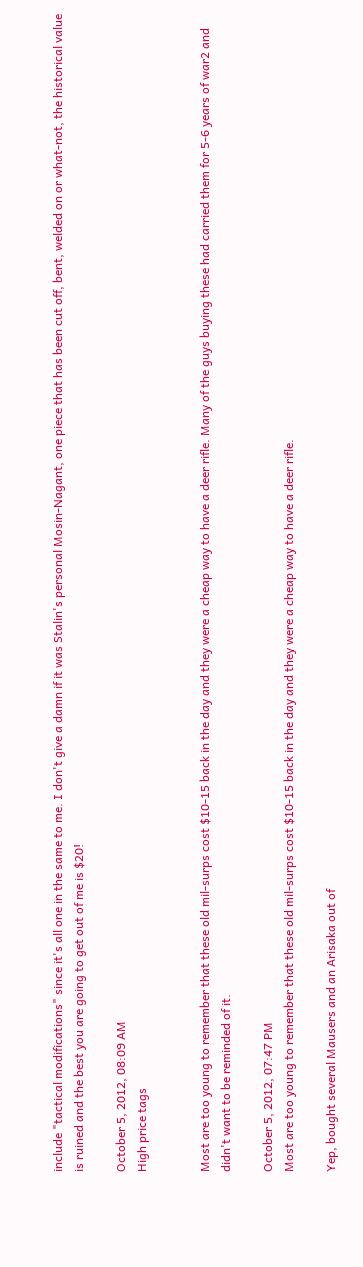include "tactical modifications" since it's all one in the same to me. I don't give a damn if it was Stalin's personal Mosin-Nagant, one piece that has been cut off, bent, welded on or what-not, the historical value is ruined and the best you are going to get out of me is $20!

October 5, 2012, 08:09 AM
High price tags


Most are too young to remember that these old mil-surps cost $10-15 back in the day and they were a cheap way to have a deer rifle. Many of the guys buying these had carried them for 5-6 years of war2 and didn't want to be reminded of it.

October 5, 2012, 07:47 PM
Most are too young to remember that these old mil-surps cost $10-15 back in the day and they were a cheap way to have a deer rifle.

Yep, bought several Mausers and an Arisaka out of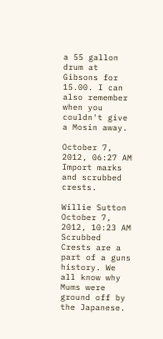a 55 gallon drum at Gibsons for 15.00. I can also remember when you couldn't give a Mosin away.

October 7, 2012, 06:27 AM
Import marks and scrubbed crests.

Willie Sutton
October 7, 2012, 10:23 AM
Scrubbed Crests are a part of a guns history. We all know why Mums were ground off by the Japanese.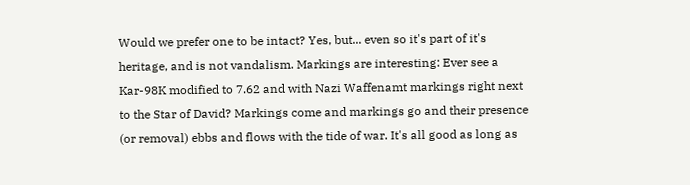Would we prefer one to be intact? Yes, but... even so it's part of it's heritage, and is not vandalism. Markings are interesting: Ever see a Kar-98K modified to 7.62 and with Nazi Waffenamt markings right next to the Star of David? Markings come and markings go and their presence (or removal) ebbs and flows with the tide of war. It's all good as long as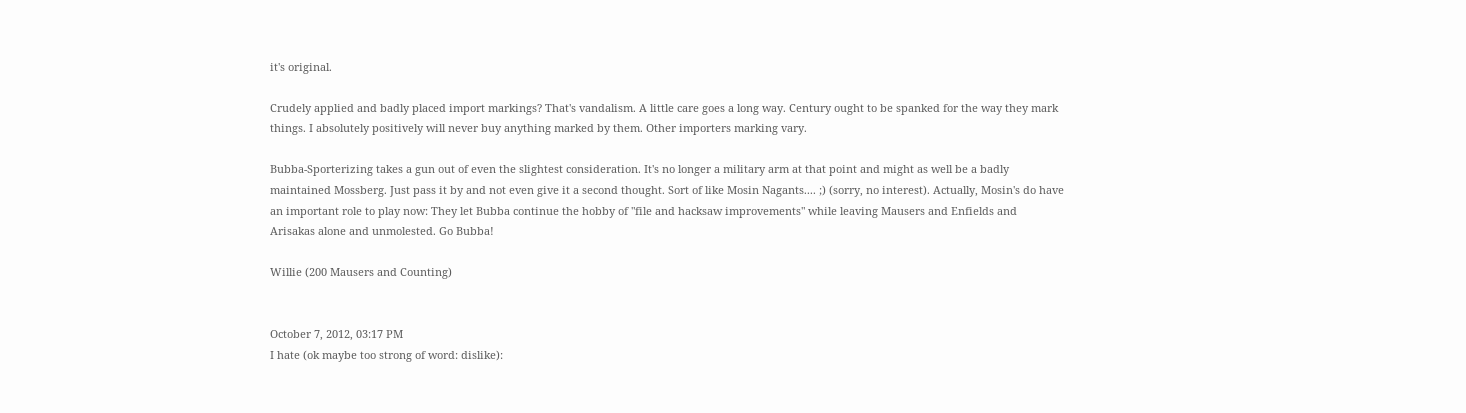it's original.

Crudely applied and badly placed import markings? That's vandalism. A little care goes a long way. Century ought to be spanked for the way they mark things. I absolutely positively will never buy anything marked by them. Other importers marking vary.

Bubba-Sporterizing takes a gun out of even the slightest consideration. It's no longer a military arm at that point and might as well be a badly maintained Mossberg. Just pass it by and not even give it a second thought. Sort of like Mosin Nagants.... ;) (sorry, no interest). Actually, Mosin's do have an important role to play now: They let Bubba continue the hobby of "file and hacksaw improvements" while leaving Mausers and Enfields and Arisakas alone and unmolested. Go Bubba!

Willie (200 Mausers and Counting)


October 7, 2012, 03:17 PM
I hate (ok maybe too strong of word: dislike):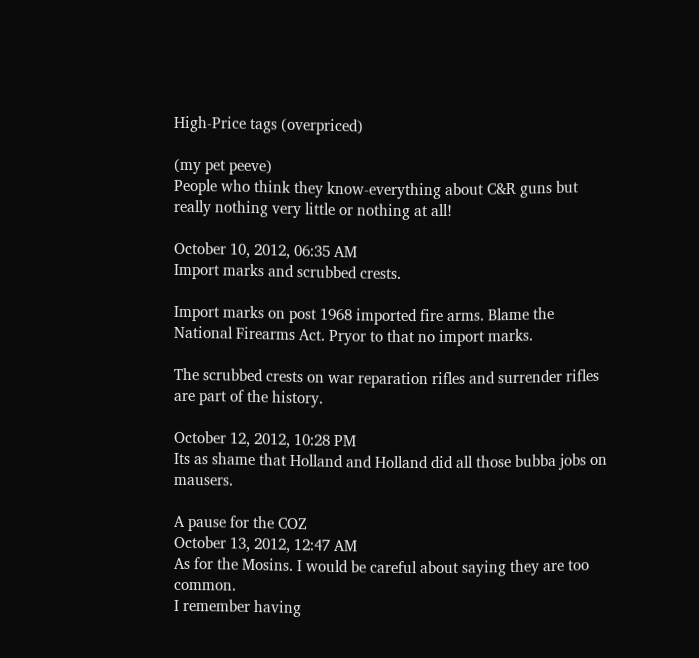High-Price tags (overpriced)

(my pet peeve)
People who think they know-everything about C&R guns but really nothing very little or nothing at all!

October 10, 2012, 06:35 AM
Import marks and scrubbed crests.

Import marks on post 1968 imported fire arms. Blame the National Firearms Act. Pryor to that no import marks.

The scrubbed crests on war reparation rifles and surrender rifles are part of the history.

October 12, 2012, 10:28 PM
Its as shame that Holland and Holland did all those bubba jobs on mausers.

A pause for the COZ
October 13, 2012, 12:47 AM
As for the Mosins. I would be careful about saying they are too common.
I remember having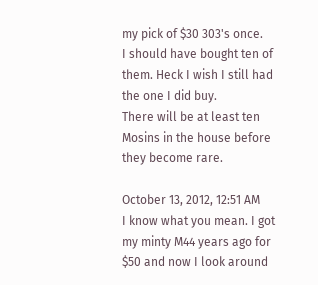my pick of $30 303's once.
I should have bought ten of them. Heck I wish I still had the one I did buy.
There will be at least ten Mosins in the house before they become rare.

October 13, 2012, 12:51 AM
I know what you mean. I got my minty M44 years ago for $50 and now I look around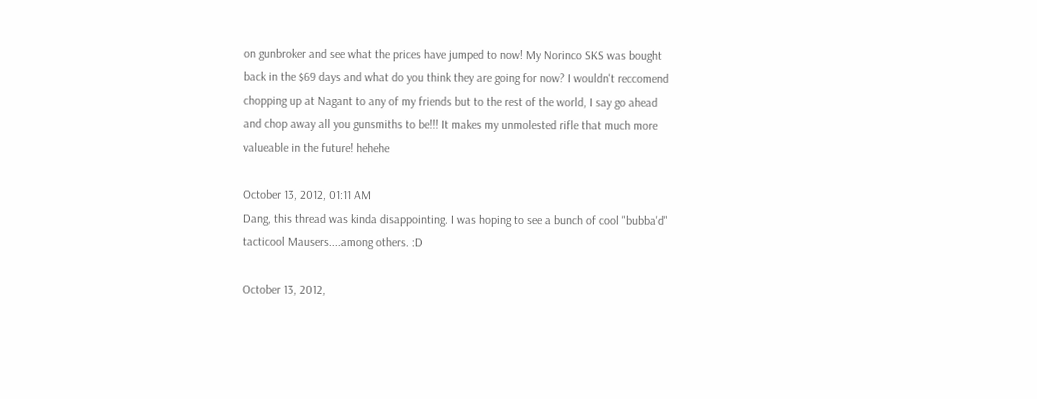on gunbroker and see what the prices have jumped to now! My Norinco SKS was bought back in the $69 days and what do you think they are going for now? I wouldn't reccomend chopping up at Nagant to any of my friends but to the rest of the world, I say go ahead and chop away all you gunsmiths to be!!! It makes my unmolested rifle that much more valueable in the future! hehehe

October 13, 2012, 01:11 AM
Dang, this thread was kinda disappointing. I was hoping to see a bunch of cool "bubba'd" tacticool Mausers....among others. :D

October 13, 2012,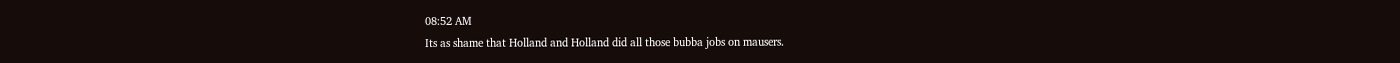08:52 AM
Its as shame that Holland and Holland did all those bubba jobs on mausers.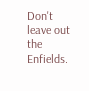Don't leave out the Enfields.